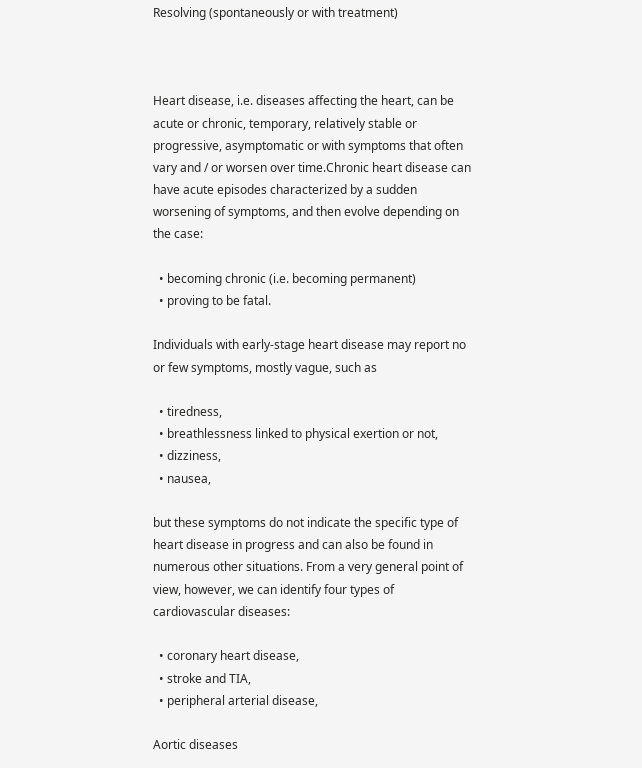Resolving (spontaneously or with treatment)



Heart disease, i.e. diseases affecting the heart, can be acute or chronic, temporary, relatively stable or progressive, asymptomatic or with symptoms that often vary and / or worsen over time.Chronic heart disease can have acute episodes characterized by a sudden worsening of symptoms, and then evolve depending on the case:

  • becoming chronic (i.e. becoming permanent)
  • proving to be fatal.

Individuals with early-stage heart disease may report no or few symptoms, mostly vague, such as

  • tiredness,
  • breathlessness linked to physical exertion or not,
  • dizziness,
  • nausea,

but these symptoms do not indicate the specific type of heart disease in progress and can also be found in numerous other situations. From a very general point of view, however, we can identify four types of cardiovascular diseases:

  • coronary heart disease,
  • stroke and TIA,
  • peripheral arterial disease,

Aortic diseases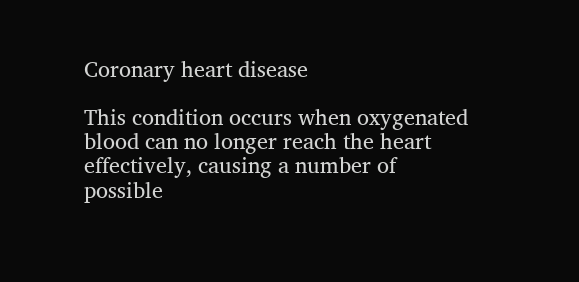Coronary heart disease

This condition occurs when oxygenated blood can no longer reach the heart effectively, causing a number of possible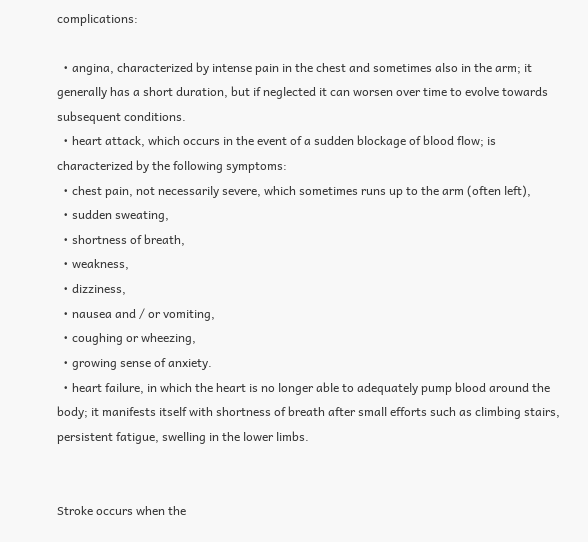complications:

  • angina, characterized by intense pain in the chest and sometimes also in the arm; it generally has a short duration, but if neglected it can worsen over time to evolve towards subsequent conditions.
  • heart attack, which occurs in the event of a sudden blockage of blood flow; is characterized by the following symptoms:
  • chest pain, not necessarily severe, which sometimes runs up to the arm (often left),
  • sudden sweating,
  • shortness of breath,
  • weakness,
  • dizziness,
  • nausea and / or vomiting,
  • coughing or wheezing,
  • growing sense of anxiety.
  • heart failure, in which the heart is no longer able to adequately pump blood around the body; it manifests itself with shortness of breath after small efforts such as climbing stairs, persistent fatigue, swelling in the lower limbs.


Stroke occurs when the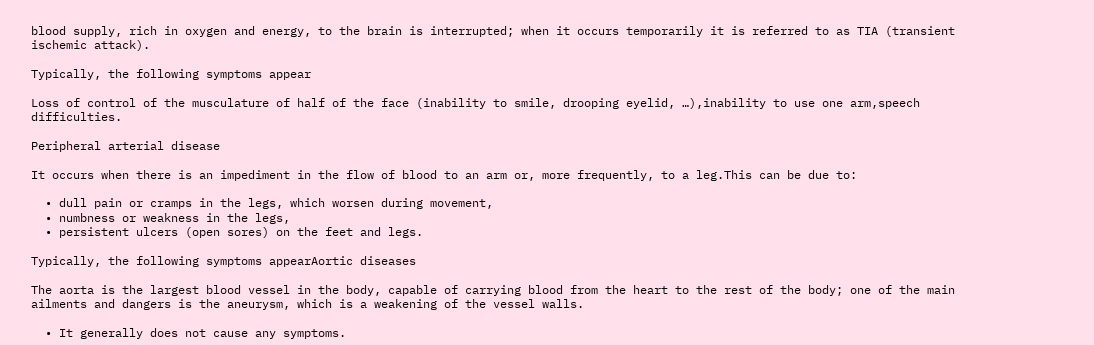blood supply, rich in oxygen and energy, to the brain is interrupted; when it occurs temporarily it is referred to as TIA (transient ischemic attack).

Typically, the following symptoms appear

Loss of control of the musculature of half of the face (inability to smile, drooping eyelid, …),inability to use one arm,speech difficulties.

Peripheral arterial disease

It occurs when there is an impediment in the flow of blood to an arm or, more frequently, to a leg.This can be due to:

  • dull pain or cramps in the legs, which worsen during movement,
  • numbness or weakness in the legs,
  • persistent ulcers (open sores) on the feet and legs.

Typically, the following symptoms appearAortic diseases

The aorta is the largest blood vessel in the body, capable of carrying blood from the heart to the rest of the body; one of the main ailments and dangers is the aneurysm, which is a weakening of the vessel walls.

  • It generally does not cause any symptoms.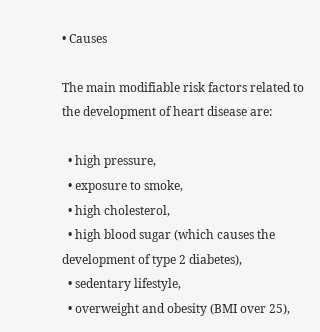• Causes

The main modifiable risk factors related to the development of heart disease are:

  • high pressure,
  • exposure to smoke,
  • high cholesterol,
  • high blood sugar (which causes the development of type 2 diabetes),
  • sedentary lifestyle,
  • overweight and obesity (BMI over 25),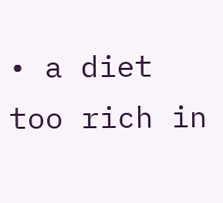• a diet too rich in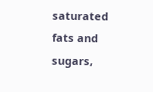saturated fats and sugars,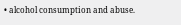• alcohol consumption and abuse.